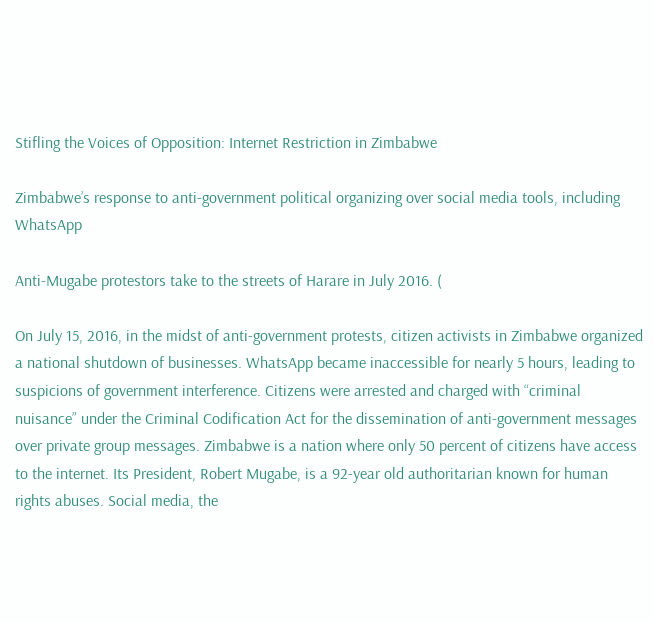Stifling the Voices of Opposition: Internet Restriction in Zimbabwe

Zimbabwe’s response to anti-government political organizing over social media tools, including WhatsApp

Anti-Mugabe protestors take to the streets of Harare in July 2016. (

On July 15, 2016, in the midst of anti-government protests, citizen activists in Zimbabwe organized a national shutdown of businesses. WhatsApp became inaccessible for nearly 5 hours, leading to suspicions of government interference. Citizens were arrested and charged with “criminal nuisance” under the Criminal Codification Act for the dissemination of anti-government messages over private group messages. Zimbabwe is a nation where only 50 percent of citizens have access to the internet. Its President, Robert Mugabe, is a 92-year old authoritarian known for human rights abuses. Social media, the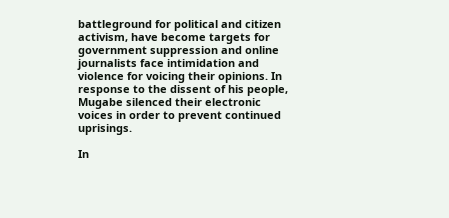battleground for political and citizen activism, have become targets for government suppression and online journalists face intimidation and violence for voicing their opinions. In response to the dissent of his people, Mugabe silenced their electronic voices in order to prevent continued uprisings.

In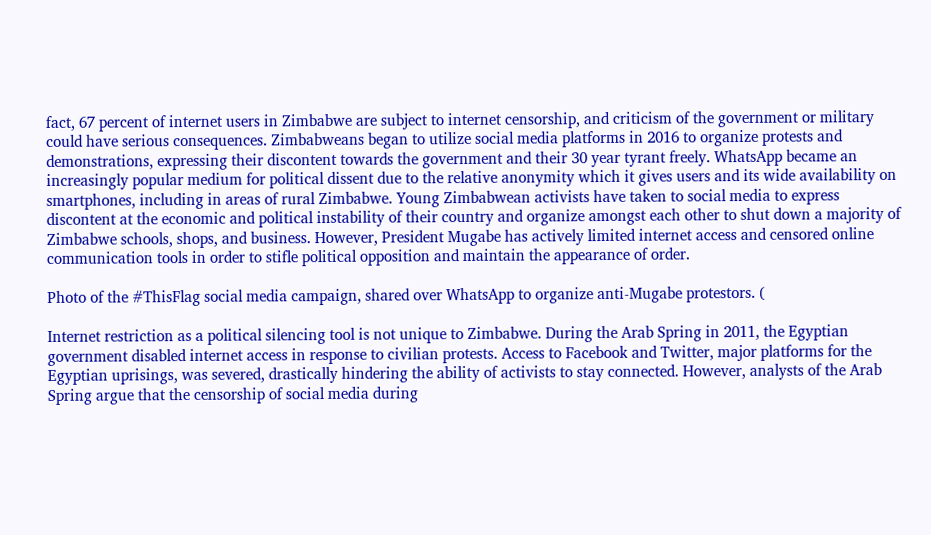fact, 67 percent of internet users in Zimbabwe are subject to internet censorship, and criticism of the government or military could have serious consequences. Zimbabweans began to utilize social media platforms in 2016 to organize protests and demonstrations, expressing their discontent towards the government and their 30 year tyrant freely. WhatsApp became an increasingly popular medium for political dissent due to the relative anonymity which it gives users and its wide availability on smartphones, including in areas of rural Zimbabwe. Young Zimbabwean activists have taken to social media to express discontent at the economic and political instability of their country and organize amongst each other to shut down a majority of Zimbabwe schools, shops, and business. However, President Mugabe has actively limited internet access and censored online communication tools in order to stifle political opposition and maintain the appearance of order.

Photo of the #ThisFlag social media campaign, shared over WhatsApp to organize anti-Mugabe protestors. (

Internet restriction as a political silencing tool is not unique to Zimbabwe. During the Arab Spring in 2011, the Egyptian government disabled internet access in response to civilian protests. Access to Facebook and Twitter, major platforms for the Egyptian uprisings, was severed, drastically hindering the ability of activists to stay connected. However, analysts of the Arab Spring argue that the censorship of social media during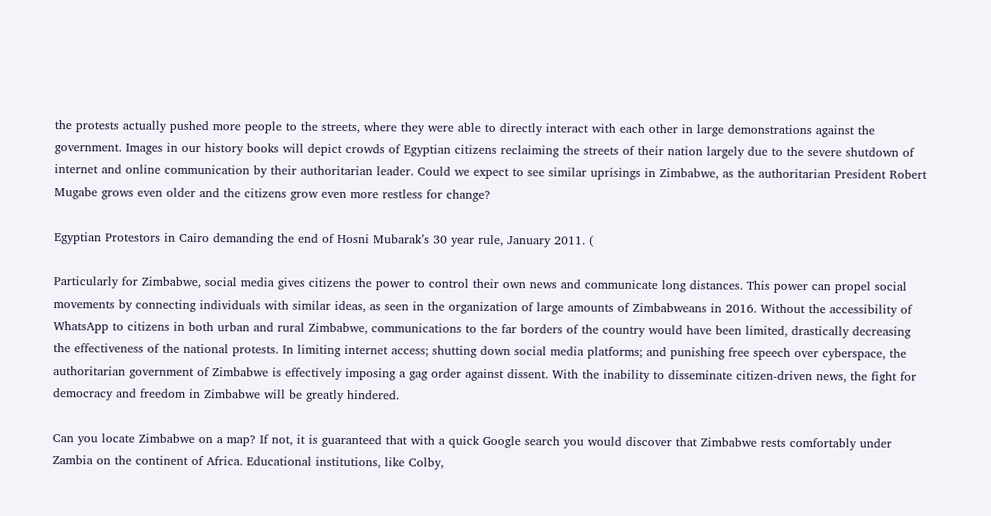the protests actually pushed more people to the streets, where they were able to directly interact with each other in large demonstrations against the government. Images in our history books will depict crowds of Egyptian citizens reclaiming the streets of their nation largely due to the severe shutdown of internet and online communication by their authoritarian leader. Could we expect to see similar uprisings in Zimbabwe, as the authoritarian President Robert Mugabe grows even older and the citizens grow even more restless for change?

Egyptian Protestors in Cairo demanding the end of Hosni Mubarak’s 30 year rule, January 2011. (

Particularly for Zimbabwe, social media gives citizens the power to control their own news and communicate long distances. This power can propel social movements by connecting individuals with similar ideas, as seen in the organization of large amounts of Zimbabweans in 2016. Without the accessibility of WhatsApp to citizens in both urban and rural Zimbabwe, communications to the far borders of the country would have been limited, drastically decreasing the effectiveness of the national protests. In limiting internet access; shutting down social media platforms; and punishing free speech over cyberspace, the authoritarian government of Zimbabwe is effectively imposing a gag order against dissent. With the inability to disseminate citizen-driven news, the fight for democracy and freedom in Zimbabwe will be greatly hindered.

Can you locate Zimbabwe on a map? If not, it is guaranteed that with a quick Google search you would discover that Zimbabwe rests comfortably under Zambia on the continent of Africa. Educational institutions, like Colby,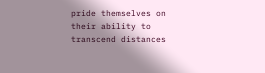pride themselves on their ability to transcend distances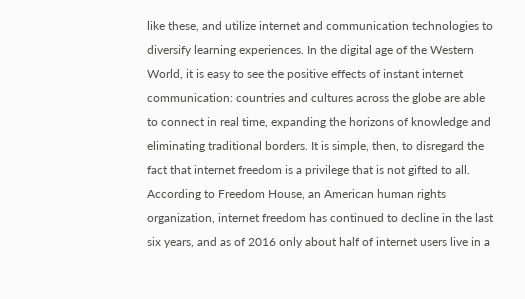like these, and utilize internet and communication technologies to diversify learning experiences. In the digital age of the Western World, it is easy to see the positive effects of instant internet communication: countries and cultures across the globe are able to connect in real time, expanding the horizons of knowledge and eliminating traditional borders. It is simple, then, to disregard the fact that internet freedom is a privilege that is not gifted to all. According to Freedom House, an American human rights organization, internet freedom has continued to decline in the last six years, and as of 2016 only about half of internet users live in a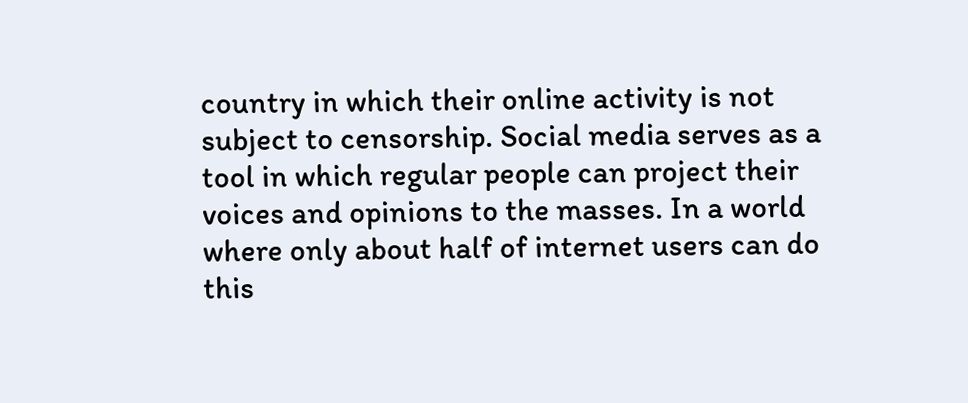country in which their online activity is not subject to censorship. Social media serves as a tool in which regular people can project their voices and opinions to the masses. In a world where only about half of internet users can do this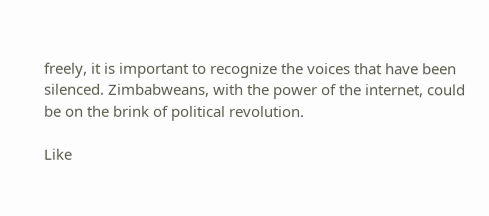freely, it is important to recognize the voices that have been silenced. Zimbabweans, with the power of the internet, could be on the brink of political revolution.

Like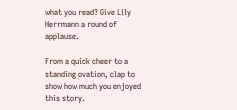what you read? Give Lily Herrmann a round of applause.

From a quick cheer to a standing ovation, clap to show how much you enjoyed this story.